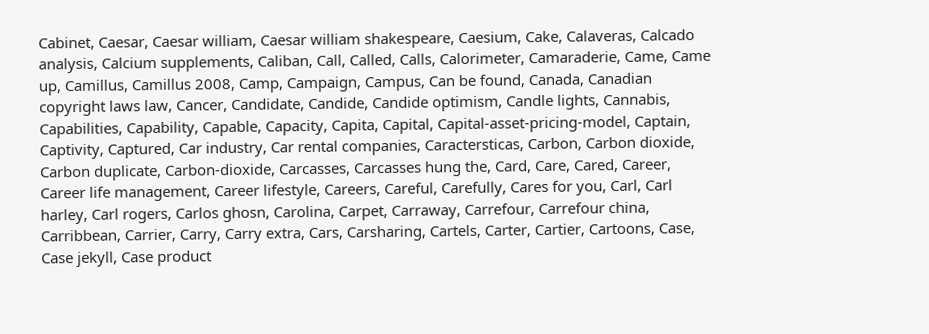Cabinet, Caesar, Caesar william, Caesar william shakespeare, Caesium, Cake, Calaveras, Calcado analysis, Calcium supplements, Caliban, Call, Called, Calls, Calorimeter, Camaraderie, Came, Came up, Camillus, Camillus 2008, Camp, Campaign, Campus, Can be found, Canada, Canadian copyright laws law, Cancer, Candidate, Candide, Candide optimism, Candle lights, Cannabis, Capabilities, Capability, Capable, Capacity, Capita, Capital, Capital-asset-pricing-model, Captain, Captivity, Captured, Car industry, Car rental companies, Caractersticas, Carbon, Carbon dioxide, Carbon duplicate, Carbon-dioxide, Carcasses, Carcasses hung the, Card, Care, Cared, Career, Career life management, Career lifestyle, Careers, Careful, Carefully, Cares for you, Carl, Carl harley, Carl rogers, Carlos ghosn, Carolina, Carpet, Carraway, Carrefour, Carrefour china, Carribbean, Carrier, Carry, Carry extra, Cars, Carsharing, Cartels, Carter, Cartier, Cartoons, Case, Case jekyll, Case product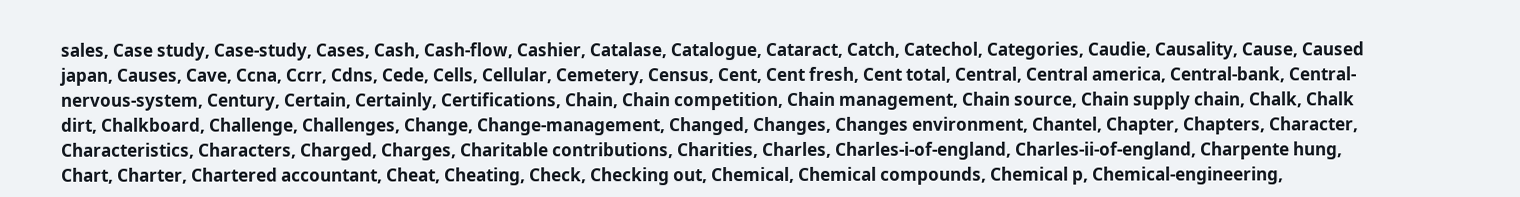sales, Case study, Case-study, Cases, Cash, Cash-flow, Cashier, Catalase, Catalogue, Cataract, Catch, Catechol, Categories, Caudie, Causality, Cause, Caused japan, Causes, Cave, Ccna, Ccrr, Cdns, Cede, Cells, Cellular, Cemetery, Census, Cent, Cent fresh, Cent total, Central, Central america, Central-bank, Central-nervous-system, Century, Certain, Certainly, Certifications, Chain, Chain competition, Chain management, Chain source, Chain supply chain, Chalk, Chalk dirt, Chalkboard, Challenge, Challenges, Change, Change-management, Changed, Changes, Changes environment, Chantel, Chapter, Chapters, Character, Characteristics, Characters, Charged, Charges, Charitable contributions, Charities, Charles, Charles-i-of-england, Charles-ii-of-england, Charpente hung, Chart, Charter, Chartered accountant, Cheat, Cheating, Check, Checking out, Chemical, Chemical compounds, Chemical p, Chemical-engineering,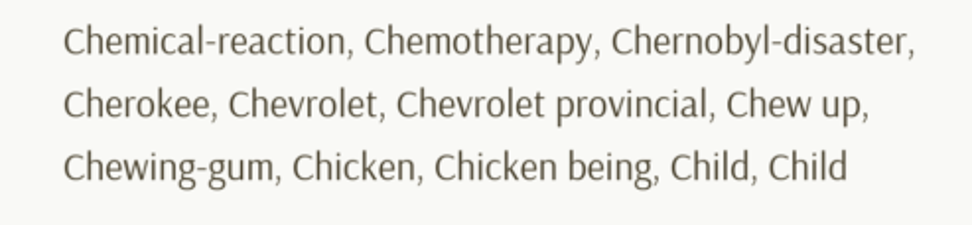Chemical-reaction, Chemotherapy, Chernobyl-disaster, Cherokee, Chevrolet, Chevrolet provincial, Chew up, Chewing-gum, Chicken, Chicken being, Child, Child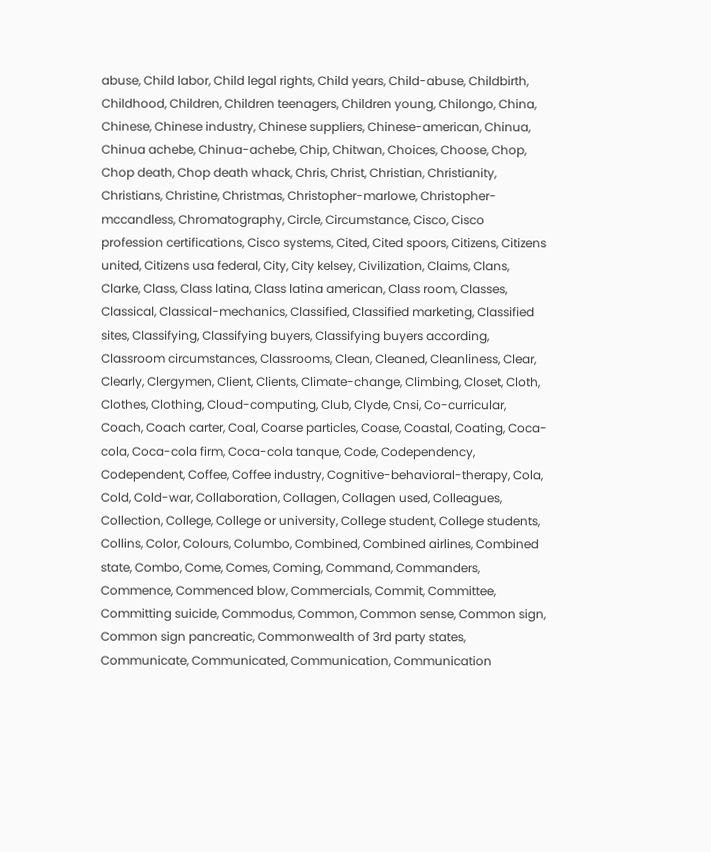abuse, Child labor, Child legal rights, Child years, Child-abuse, Childbirth, Childhood, Children, Children teenagers, Children young, Chilongo, China, Chinese, Chinese industry, Chinese suppliers, Chinese-american, Chinua, Chinua achebe, Chinua-achebe, Chip, Chitwan, Choices, Choose, Chop, Chop death, Chop death whack, Chris, Christ, Christian, Christianity, Christians, Christine, Christmas, Christopher-marlowe, Christopher-mccandless, Chromatography, Circle, Circumstance, Cisco, Cisco profession certifications, Cisco systems, Cited, Cited spoors, Citizens, Citizens united, Citizens usa federal, City, City kelsey, Civilization, Claims, Clans, Clarke, Class, Class latina, Class latina american, Class room, Classes, Classical, Classical-mechanics, Classified, Classified marketing, Classified sites, Classifying, Classifying buyers, Classifying buyers according, Classroom circumstances, Classrooms, Clean, Cleaned, Cleanliness, Clear, Clearly, Clergymen, Client, Clients, Climate-change, Climbing, Closet, Cloth, Clothes, Clothing, Cloud-computing, Club, Clyde, Cnsi, Co-curricular, Coach, Coach carter, Coal, Coarse particles, Coase, Coastal, Coating, Coca-cola, Coca-cola firm, Coca-cola tanque, Code, Codependency, Codependent, Coffee, Coffee industry, Cognitive-behavioral-therapy, Cola, Cold, Cold-war, Collaboration, Collagen, Collagen used, Colleagues, Collection, College, College or university, College student, College students, Collins, Color, Colours, Columbo, Combined, Combined airlines, Combined state, Combo, Come, Comes, Coming, Command, Commanders, Commence, Commenced blow, Commercials, Commit, Committee, Committing suicide, Commodus, Common, Common sense, Common sign, Common sign pancreatic, Commonwealth of 3rd party states, Communicate, Communicated, Communication, Communication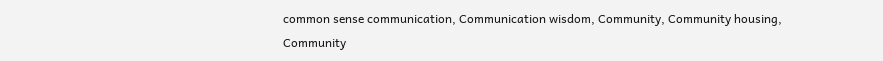common sense communication, Communication wisdom, Community, Community housing, Community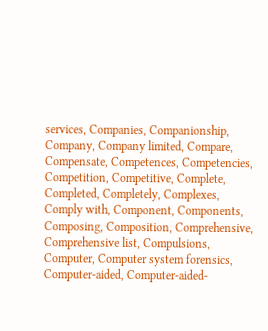services, Companies, Companionship, Company, Company limited, Compare, Compensate, Competences, Competencies, Competition, Competitive, Complete, Completed, Completely, Complexes, Comply with, Component, Components, Composing, Composition, Comprehensive, Comprehensive list, Compulsions, Computer, Computer system forensics, Computer-aided, Computer-aided-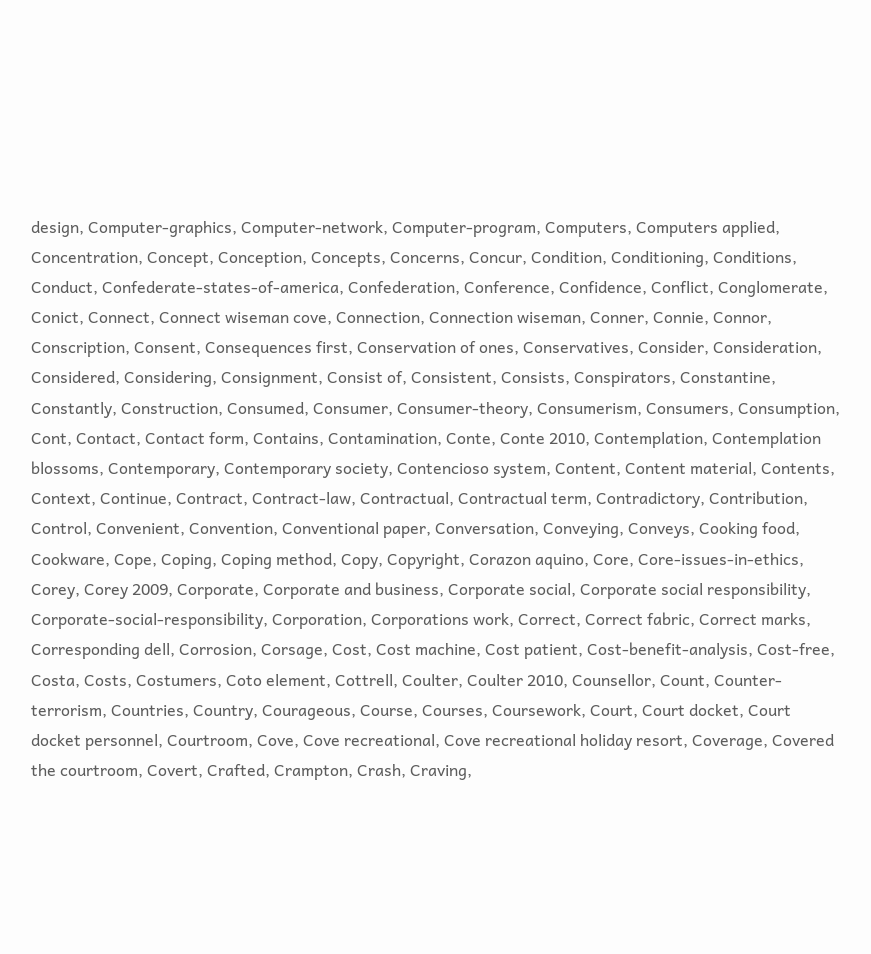design, Computer-graphics, Computer-network, Computer-program, Computers, Computers applied, Concentration, Concept, Conception, Concepts, Concerns, Concur, Condition, Conditioning, Conditions, Conduct, Confederate-states-of-america, Confederation, Conference, Confidence, Conflict, Conglomerate, Conict, Connect, Connect wiseman cove, Connection, Connection wiseman, Conner, Connie, Connor, Conscription, Consent, Consequences first, Conservation of ones, Conservatives, Consider, Consideration, Considered, Considering, Consignment, Consist of, Consistent, Consists, Conspirators, Constantine, Constantly, Construction, Consumed, Consumer, Consumer-theory, Consumerism, Consumers, Consumption, Cont, Contact, Contact form, Contains, Contamination, Conte, Conte 2010, Contemplation, Contemplation blossoms, Contemporary, Contemporary society, Contencioso system, Content, Content material, Contents, Context, Continue, Contract, Contract-law, Contractual, Contractual term, Contradictory, Contribution, Control, Convenient, Convention, Conventional paper, Conversation, Conveying, Conveys, Cooking food, Cookware, Cope, Coping, Coping method, Copy, Copyright, Corazon aquino, Core, Core-issues-in-ethics, Corey, Corey 2009, Corporate, Corporate and business, Corporate social, Corporate social responsibility, Corporate-social-responsibility, Corporation, Corporations work, Correct, Correct fabric, Correct marks, Corresponding dell, Corrosion, Corsage, Cost, Cost machine, Cost patient, Cost-benefit-analysis, Cost-free, Costa, Costs, Costumers, Coto element, Cottrell, Coulter, Coulter 2010, Counsellor, Count, Counter-terrorism, Countries, Country, Courageous, Course, Courses, Coursework, Court, Court docket, Court docket personnel, Courtroom, Cove, Cove recreational, Cove recreational holiday resort, Coverage, Covered the courtroom, Covert, Crafted, Crampton, Crash, Craving,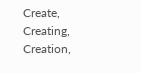Create, Creating, Creation,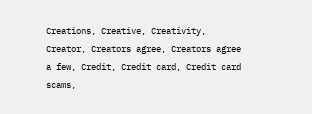Creations, Creative, Creativity, Creator, Creators agree, Creators agree a few, Credit, Credit card, Credit card scams,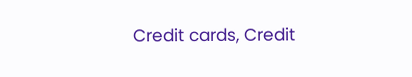Credit cards, Credit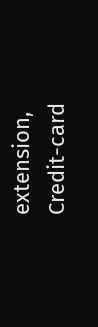extension, Credit-card